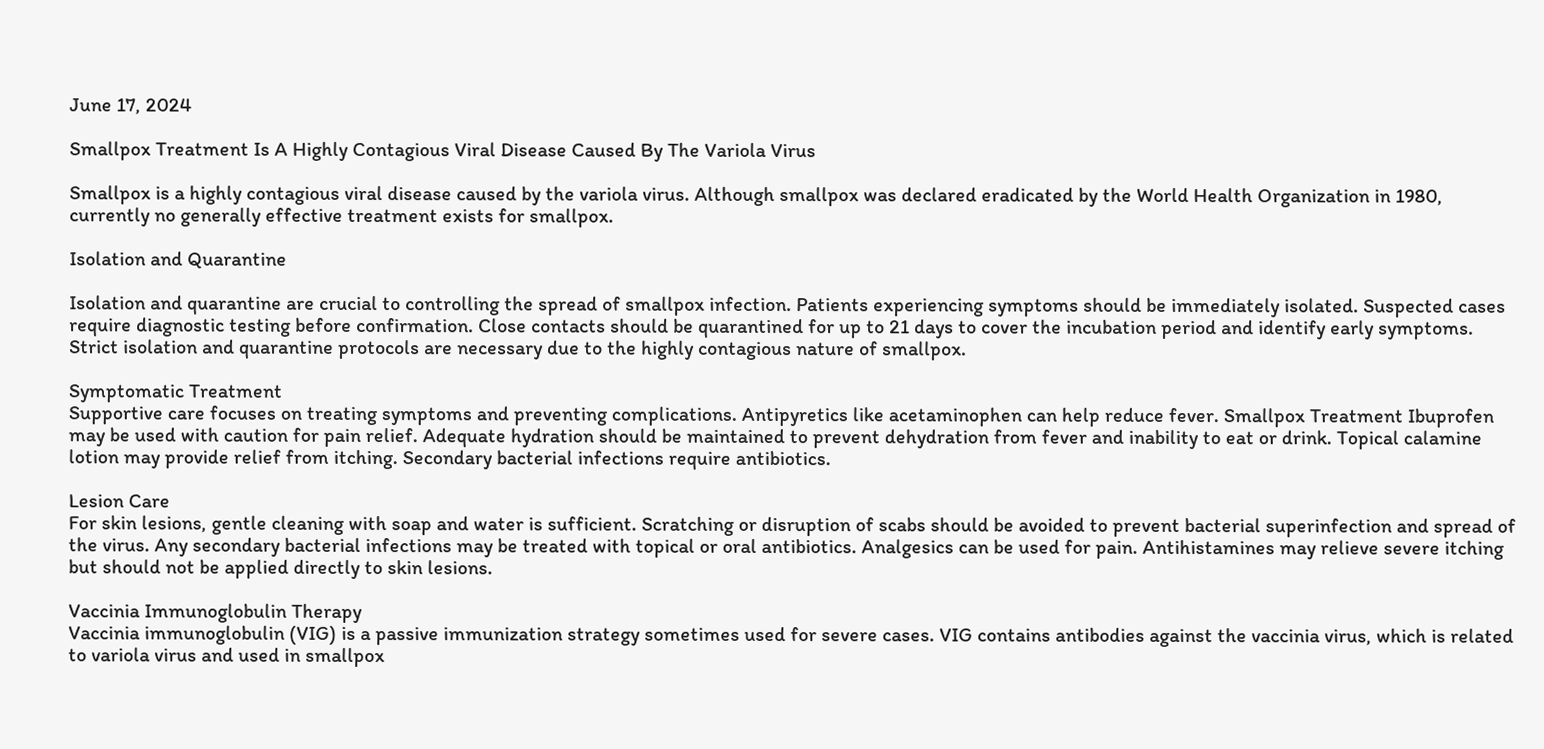June 17, 2024

Smallpox Treatment Is A Highly Contagious Viral Disease Caused By The Variola Virus

Smallpox is a highly contagious viral disease caused by the variola virus. Although smallpox was declared eradicated by the World Health Organization in 1980, currently no generally effective treatment exists for smallpox.

Isolation and Quarantine

Isolation and quarantine are crucial to controlling the spread of smallpox infection. Patients experiencing symptoms should be immediately isolated. Suspected cases require diagnostic testing before confirmation. Close contacts should be quarantined for up to 21 days to cover the incubation period and identify early symptoms. Strict isolation and quarantine protocols are necessary due to the highly contagious nature of smallpox.

Symptomatic Treatment
Supportive care focuses on treating symptoms and preventing complications. Antipyretics like acetaminophen can help reduce fever. Smallpox Treatment Ibuprofen may be used with caution for pain relief. Adequate hydration should be maintained to prevent dehydration from fever and inability to eat or drink. Topical calamine lotion may provide relief from itching. Secondary bacterial infections require antibiotics.

Lesion Care
For skin lesions, gentle cleaning with soap and water is sufficient. Scratching or disruption of scabs should be avoided to prevent bacterial superinfection and spread of the virus. Any secondary bacterial infections may be treated with topical or oral antibiotics. Analgesics can be used for pain. Antihistamines may relieve severe itching but should not be applied directly to skin lesions.

Vaccinia Immunoglobulin Therapy
Vaccinia immunoglobulin (VIG) is a passive immunization strategy sometimes used for severe cases. VIG contains antibodies against the vaccinia virus, which is related to variola virus and used in smallpox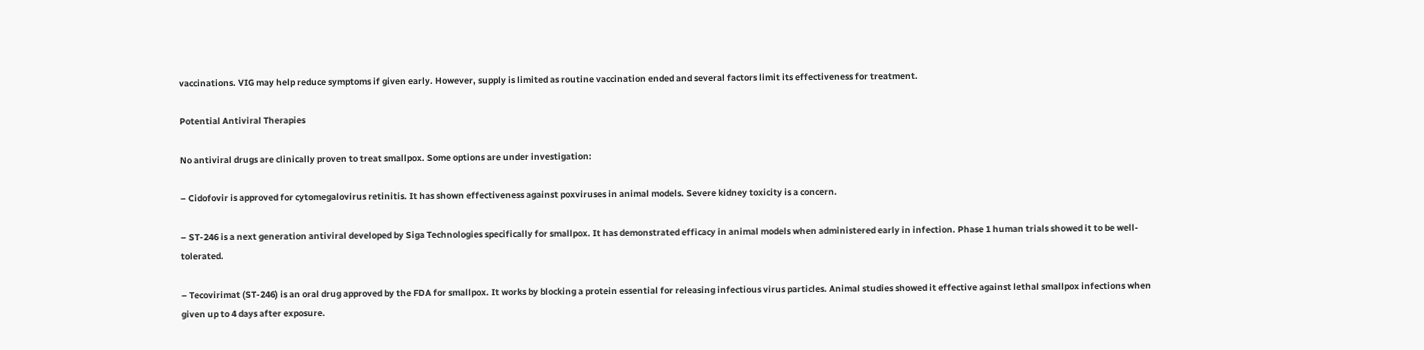vaccinations. VIG may help reduce symptoms if given early. However, supply is limited as routine vaccination ended and several factors limit its effectiveness for treatment.

Potential Antiviral Therapies

No antiviral drugs are clinically proven to treat smallpox. Some options are under investigation:

– Cidofovir is approved for cytomegalovirus retinitis. It has shown effectiveness against poxviruses in animal models. Severe kidney toxicity is a concern.

– ST-246 is a next generation antiviral developed by Siga Technologies specifically for smallpox. It has demonstrated efficacy in animal models when administered early in infection. Phase 1 human trials showed it to be well-tolerated.

– Tecovirimat (ST-246) is an oral drug approved by the FDA for smallpox. It works by blocking a protein essential for releasing infectious virus particles. Animal studies showed it effective against lethal smallpox infections when given up to 4 days after exposure.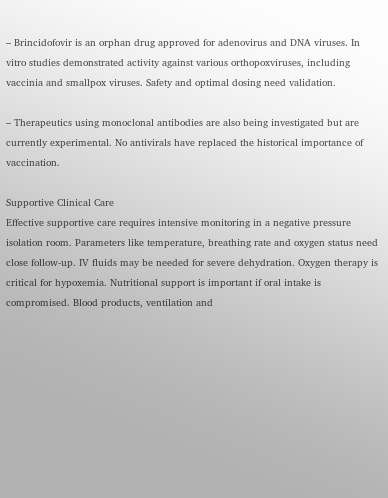– Brincidofovir is an orphan drug approved for adenovirus and DNA viruses. In vitro studies demonstrated activity against various orthopoxviruses, including vaccinia and smallpox viruses. Safety and optimal dosing need validation.

– Therapeutics using monoclonal antibodies are also being investigated but are currently experimental. No antivirals have replaced the historical importance of vaccination.

Supportive Clinical Care
Effective supportive care requires intensive monitoring in a negative pressure isolation room. Parameters like temperature, breathing rate and oxygen status need close follow-up. IV fluids may be needed for severe dehydration. Oxygen therapy is critical for hypoxemia. Nutritional support is important if oral intake is compromised. Blood products, ventilation and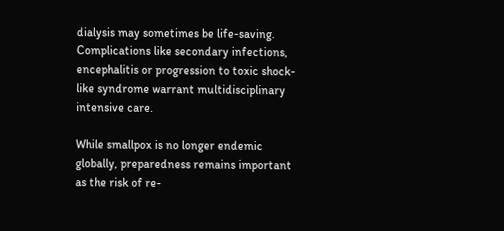dialysis may sometimes be life-saving. Complications like secondary infections, encephalitis or progression to toxic shock-like syndrome warrant multidisciplinary intensive care.

While smallpox is no longer endemic globally, preparedness remains important as the risk of re-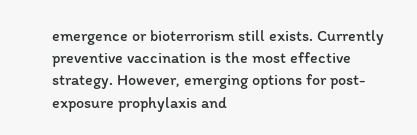emergence or bioterrorism still exists. Currently preventive vaccination is the most effective strategy. However, emerging options for post-exposure prophylaxis and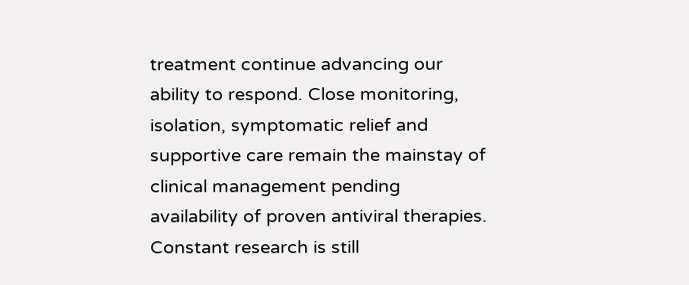treatment continue advancing our ability to respond. Close monitoring, isolation, symptomatic relief and supportive care remain the mainstay of clinical management pending availability of proven antiviral therapies. Constant research is still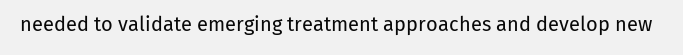needed to validate emerging treatment approaches and develop new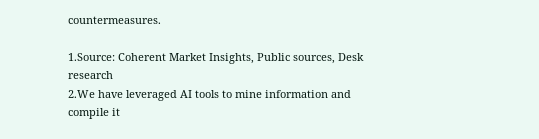countermeasures.

1.Source: Coherent Market Insights, Public sources, Desk research
2.We have leveraged AI tools to mine information and compile it